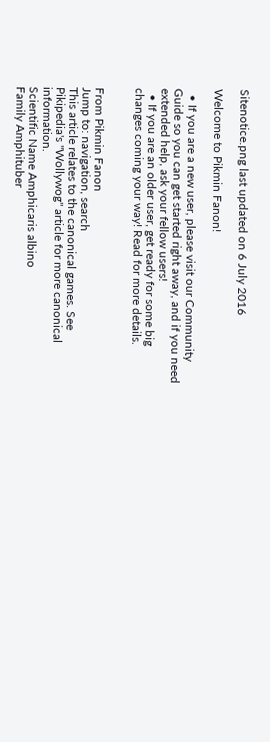Sitenotice.png last updated on 6 July 2016

Welcome to Pikmin Fanon!

  • If you are a new user, please visit our Community Guide so you can get started right away, and if you need extended help, ask your fellow users!
  • If you are an older user, get ready for some big changes coming your way! Read for more details.


From Pikmin Fanon
Jump to: navigation, search
This article relates to the canonical games. See Pikipedia's "Wollywog" article for more canonical information.
Scientific Name Amphicaris albino
Family Amphituber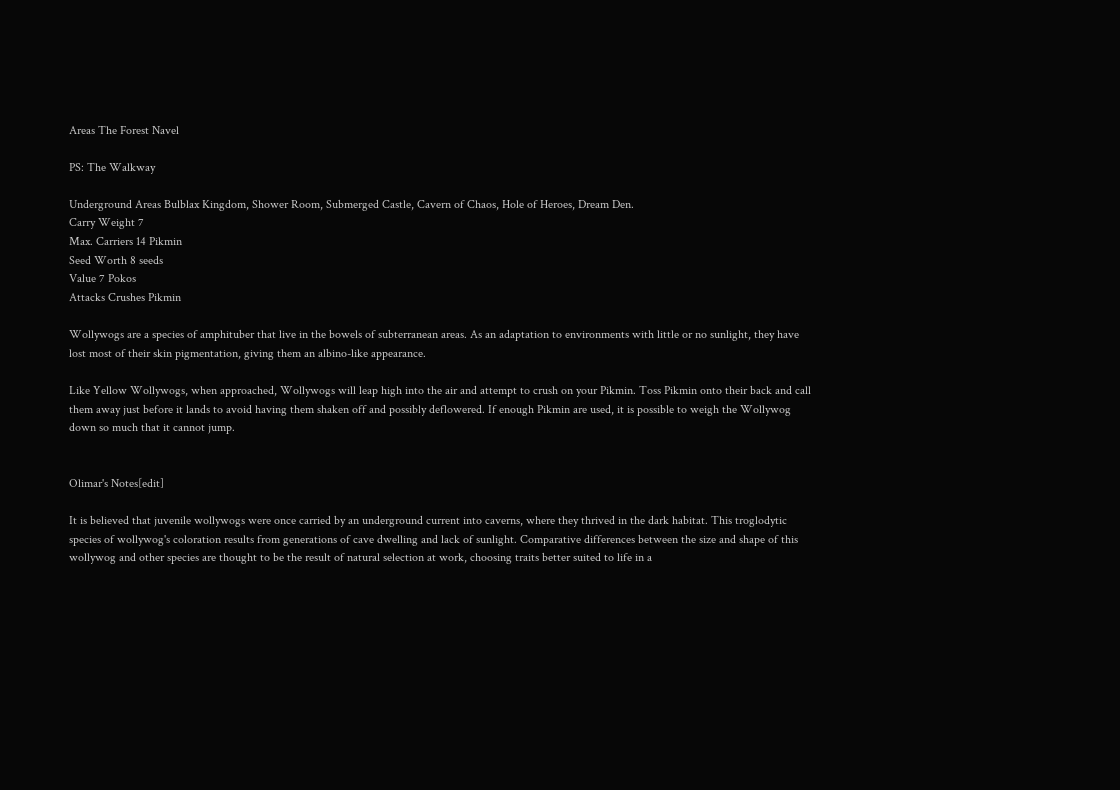Areas The Forest Navel

PS: The Walkway

Underground Areas Bulblax Kingdom, Shower Room, Submerged Castle, Cavern of Chaos, Hole of Heroes, Dream Den.
Carry Weight 7
Max. Carriers 14 Pikmin
Seed Worth 8 seeds
Value 7 Pokos
Attacks Crushes Pikmin

Wollywogs are a species of amphituber that live in the bowels of subterranean areas. As an adaptation to environments with little or no sunlight, they have lost most of their skin pigmentation, giving them an albino-like appearance.

Like Yellow Wollywogs, when approached, Wollywogs will leap high into the air and attempt to crush on your Pikmin. Toss Pikmin onto their back and call them away just before it lands to avoid having them shaken off and possibly deflowered. If enough Pikmin are used, it is possible to weigh the Wollywog down so much that it cannot jump.


Olimar's Notes[edit]

It is believed that juvenile wollywogs were once carried by an underground current into caverns, where they thrived in the dark habitat. This troglodytic species of wollywog's coloration results from generations of cave dwelling and lack of sunlight. Comparative differences between the size and shape of this wollywog and other species are thought to be the result of natural selection at work, choosing traits better suited to life in a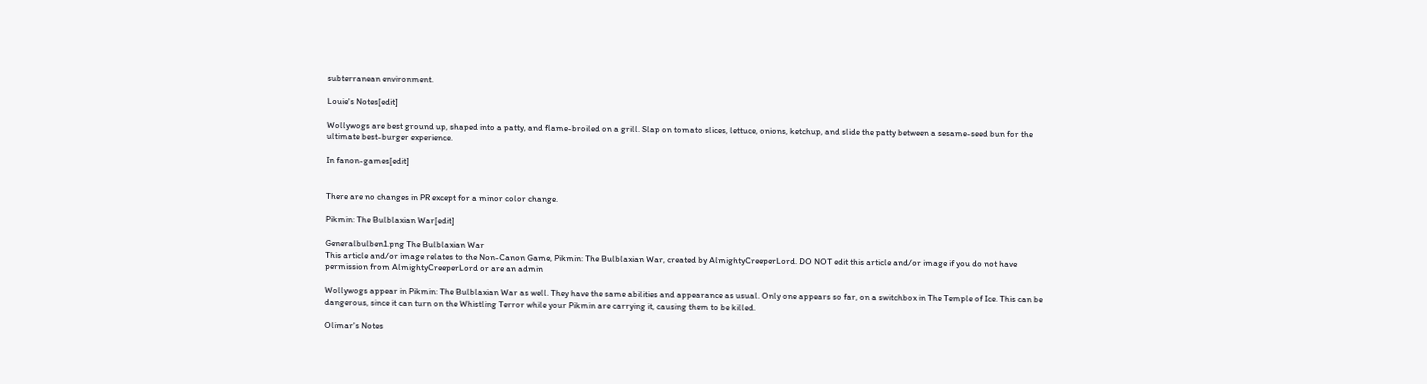subterranean environment.

Louie's Notes[edit]

Wollywogs are best ground up, shaped into a patty, and flame-broiled on a grill. Slap on tomato slices, lettuce, onions, ketchup, and slide the patty between a sesame-seed bun for the ultimate best-burger experience.

In fanon-games[edit]


There are no changes in PR except for a minor color change.

Pikmin: The Bulblaxian War[edit]

Generalbulben1.png The Bulblaxian War
This article and/or image relates to the Non-Canon Game, Pikmin: The Bulblaxian War, created by AlmightyCreeperLord. DO NOT edit this article and/or image if you do not have permission from AlmightyCreeperLord or are an admin

Wollywogs appear in Pikmin: The Bulblaxian War as well. They have the same abilities and appearance as usual. Only one appears so far, on a switchbox in The Temple of Ice. This can be dangerous, since it can turn on the Whistling Terror while your Pikmin are carrying it, causing them to be killed.

Olimar's Notes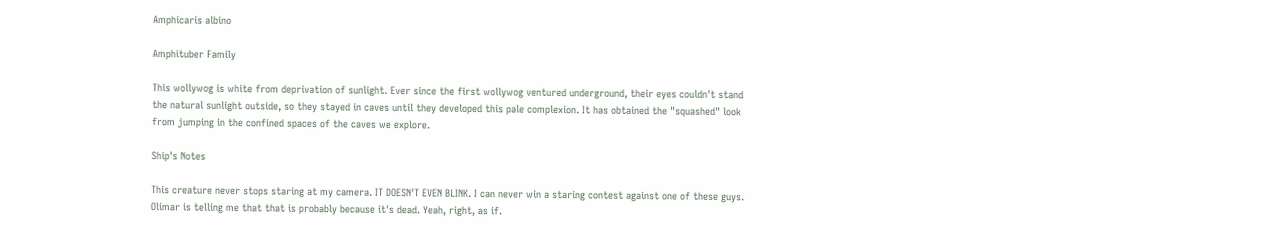Amphicaris albino

Amphituber Family

This wollywog is white from deprivation of sunlight. Ever since the first wollywog ventured underground, their eyes couldn't stand the natural sunlight outside, so they stayed in caves until they developed this pale complexion. It has obtained the "squashed" look from jumping in the confined spaces of the caves we explore.

Ship's Notes

This creature never stops staring at my camera. IT DOESN'T EVEN BLINK. I can never win a staring contest against one of these guys. Olimar is telling me that that is probably because it's dead. Yeah, right, as if.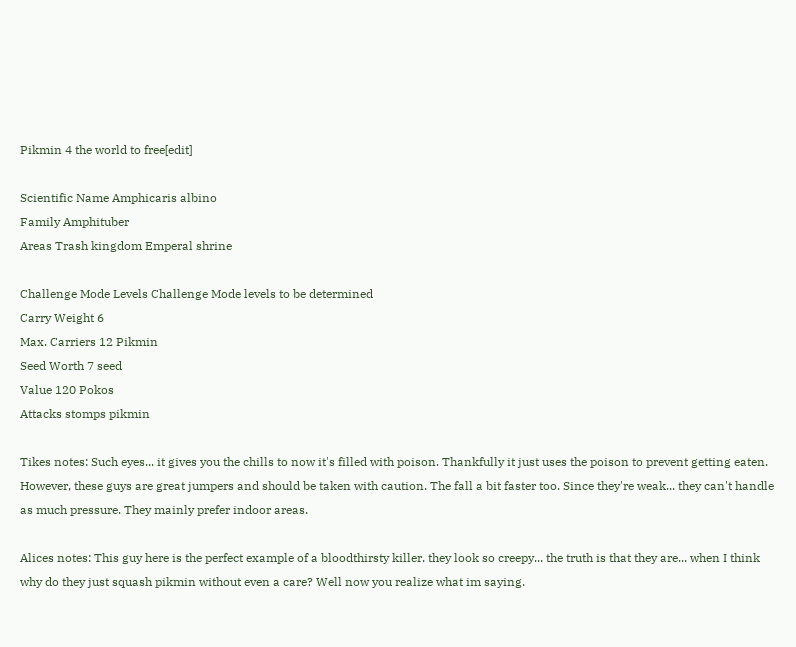Pikmin 4 the world to free[edit]

Scientific Name Amphicaris albino
Family Amphituber
Areas Trash kingdom Emperal shrine

Challenge Mode Levels Challenge Mode levels to be determined
Carry Weight 6
Max. Carriers 12 Pikmin
Seed Worth 7 seed
Value 120 Pokos
Attacks stomps pikmin

Tikes notes: Such eyes... it gives you the chills to now it's filled with poison. Thankfully it just uses the poison to prevent getting eaten. However, these guys are great jumpers and should be taken with caution. The fall a bit faster too. Since they're weak... they can't handle as much pressure. They mainly prefer indoor areas.

Alices notes: This guy here is the perfect example of a bloodthirsty killer. they look so creepy... the truth is that they are... when I think why do they just squash pikmin without even a care? Well now you realize what im saying.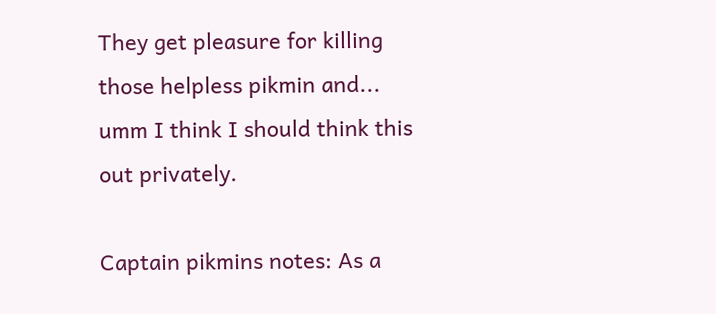They get pleasure for killing those helpless pikmin and... umm I think I should think this out privately.

Captain pikmins notes: As a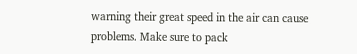warning their great speed in the air can cause problems. Make sure to pack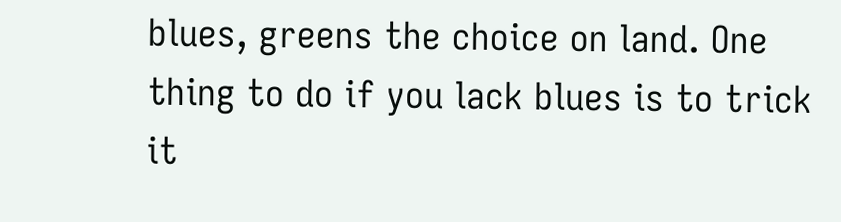blues, greens the choice on land. One thing to do if you lack blues is to trick it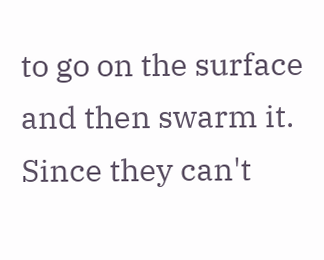to go on the surface and then swarm it. Since they can't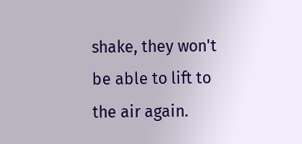shake, they won't be able to lift to the air again.